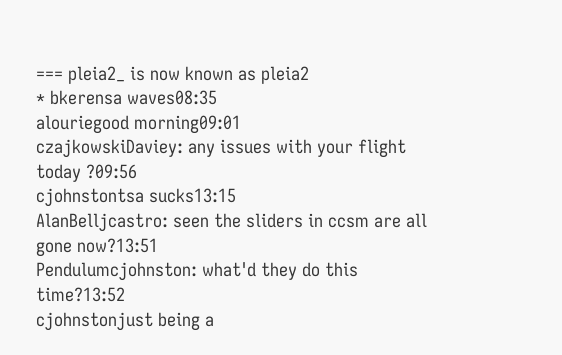=== pleia2_ is now known as pleia2
* bkerensa waves08:35
alouriegood morning09:01
czajkowskiDaviey: any issues with your flight today ?09:56
cjohnstontsa sucks13:15
AlanBelljcastro: seen the sliders in ccsm are all gone now?13:51
Pendulumcjohnston: what'd they do this time?13:52
cjohnstonjust being a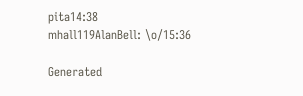pita14:38
mhall119AlanBell: \o/15:36

Generated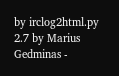by irclog2html.py 2.7 by Marius Gedminas -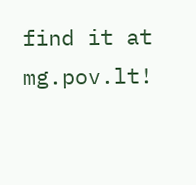find it at mg.pov.lt!